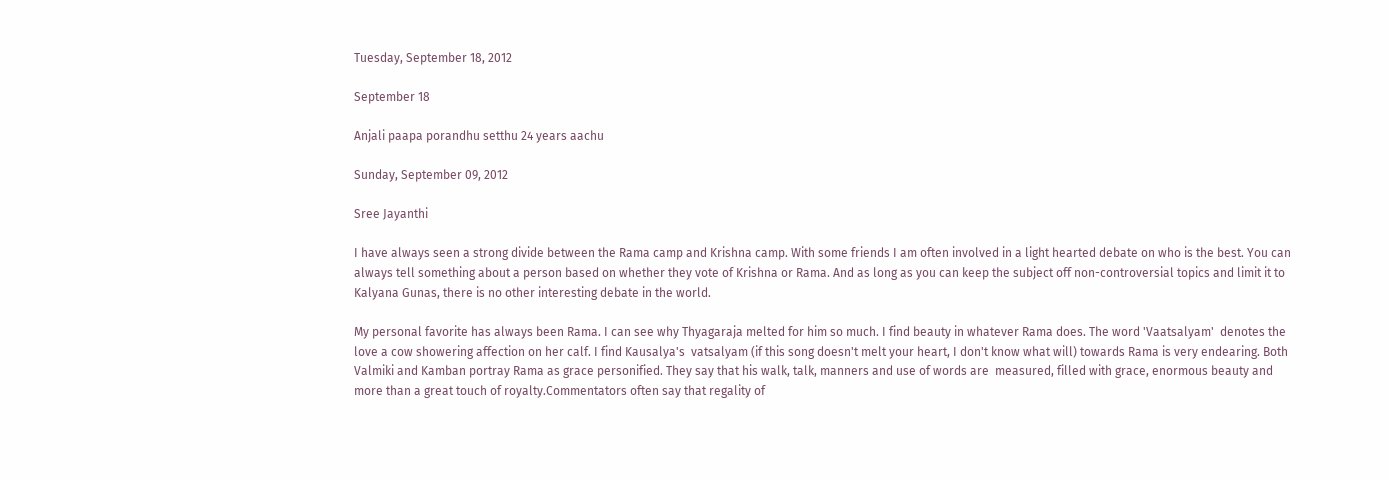Tuesday, September 18, 2012

September 18

Anjali paapa porandhu setthu 24 years aachu

Sunday, September 09, 2012

Sree Jayanthi

I have always seen a strong divide between the Rama camp and Krishna camp. With some friends I am often involved in a light hearted debate on who is the best. You can always tell something about a person based on whether they vote of Krishna or Rama. And as long as you can keep the subject off non-controversial topics and limit it to Kalyana Gunas, there is no other interesting debate in the world.

My personal favorite has always been Rama. I can see why Thyagaraja melted for him so much. I find beauty in whatever Rama does. The word 'Vaatsalyam'  denotes the love a cow showering affection on her calf. I find Kausalya's  vatsalyam (if this song doesn't melt your heart, I don't know what will) towards Rama is very endearing. Both Valmiki and Kamban portray Rama as grace personified. They say that his walk, talk, manners and use of words are  measured, filled with grace, enormous beauty and more than a great touch of royalty.Commentators often say that regality of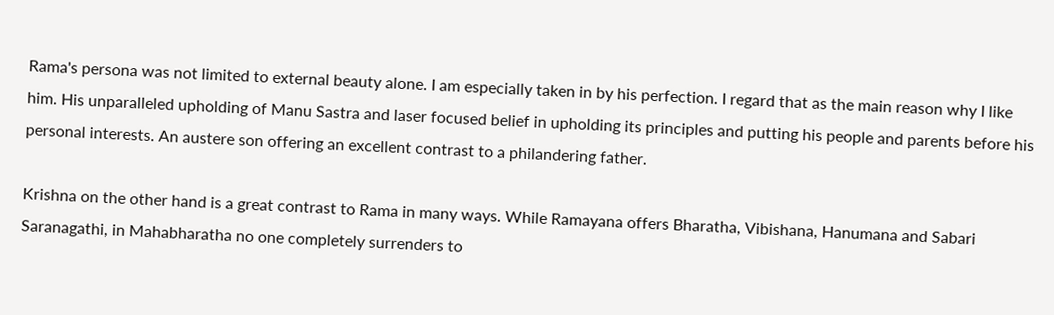Rama's persona was not limited to external beauty alone. I am especially taken in by his perfection. I regard that as the main reason why I like him. His unparalleled upholding of Manu Sastra and laser focused belief in upholding its principles and putting his people and parents before his personal interests. An austere son offering an excellent contrast to a philandering father.

Krishna on the other hand is a great contrast to Rama in many ways. While Ramayana offers Bharatha, Vibishana, Hanumana and Sabari Saranagathi, in Mahabharatha no one completely surrenders to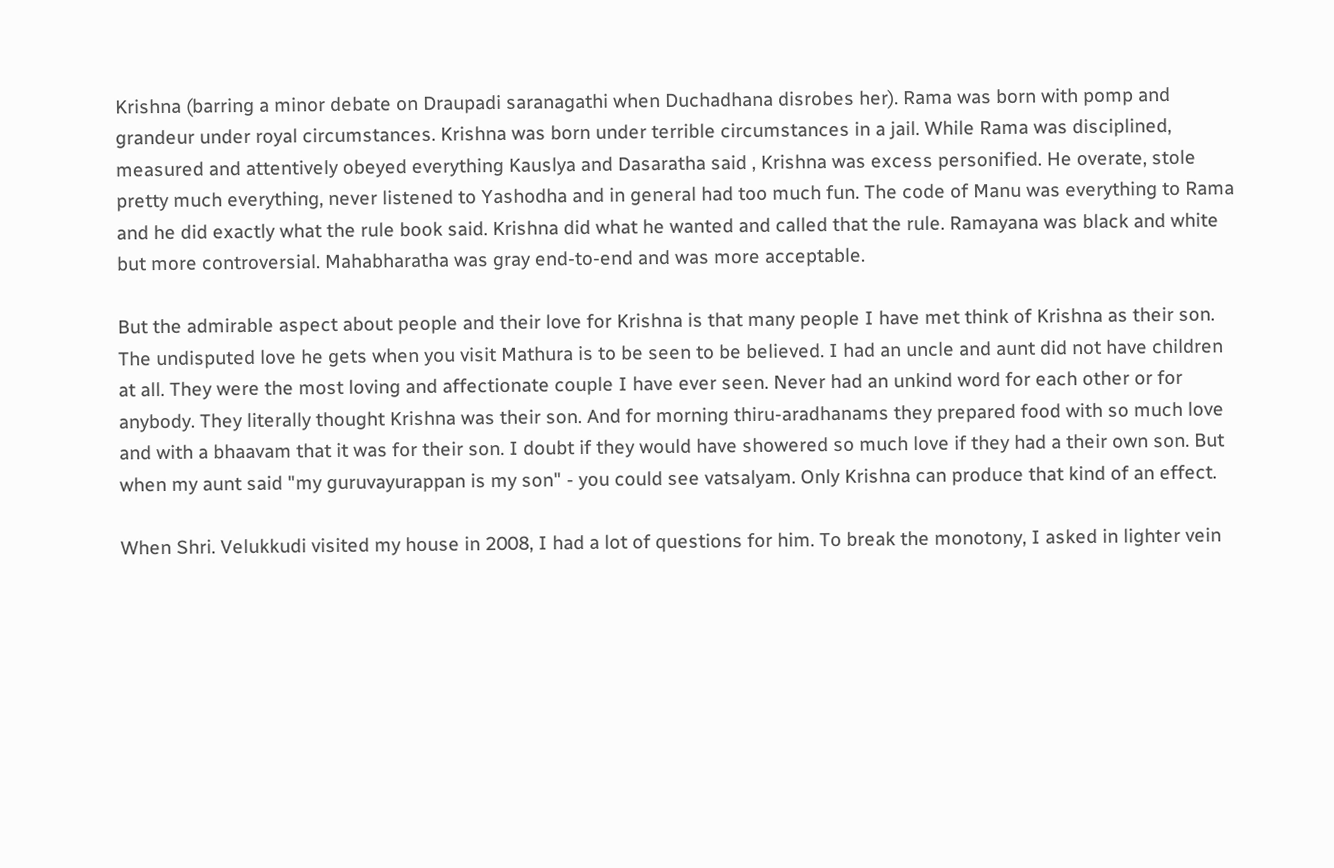Krishna (barring a minor debate on Draupadi saranagathi when Duchadhana disrobes her). Rama was born with pomp and grandeur under royal circumstances. Krishna was born under terrible circumstances in a jail. While Rama was disciplined, measured and attentively obeyed everything Kauslya and Dasaratha said , Krishna was excess personified. He overate, stole pretty much everything, never listened to Yashodha and in general had too much fun. The code of Manu was everything to Rama and he did exactly what the rule book said. Krishna did what he wanted and called that the rule. Ramayana was black and white but more controversial. Mahabharatha was gray end-to-end and was more acceptable.

But the admirable aspect about people and their love for Krishna is that many people I have met think of Krishna as their son. The undisputed love he gets when you visit Mathura is to be seen to be believed. I had an uncle and aunt did not have children at all. They were the most loving and affectionate couple I have ever seen. Never had an unkind word for each other or for anybody. They literally thought Krishna was their son. And for morning thiru-aradhanams they prepared food with so much love and with a bhaavam that it was for their son. I doubt if they would have showered so much love if they had a their own son. But when my aunt said "my guruvayurappan is my son" - you could see vatsalyam. Only Krishna can produce that kind of an effect.

When Shri. Velukkudi visited my house in 2008, I had a lot of questions for him. To break the monotony, I asked in lighter vein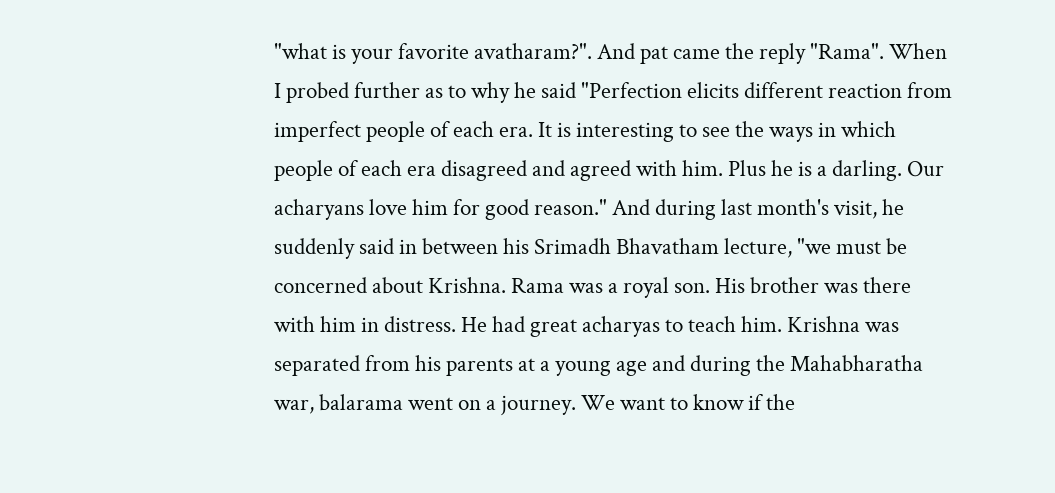"what is your favorite avatharam?". And pat came the reply "Rama". When I probed further as to why he said "Perfection elicits different reaction from imperfect people of each era. It is interesting to see the ways in which people of each era disagreed and agreed with him. Plus he is a darling. Our acharyans love him for good reason." And during last month's visit, he suddenly said in between his Srimadh Bhavatham lecture, "we must be concerned about Krishna. Rama was a royal son. His brother was there with him in distress. He had great acharyas to teach him. Krishna was separated from his parents at a young age and during the Mahabharatha war, balarama went on a journey. We want to know if the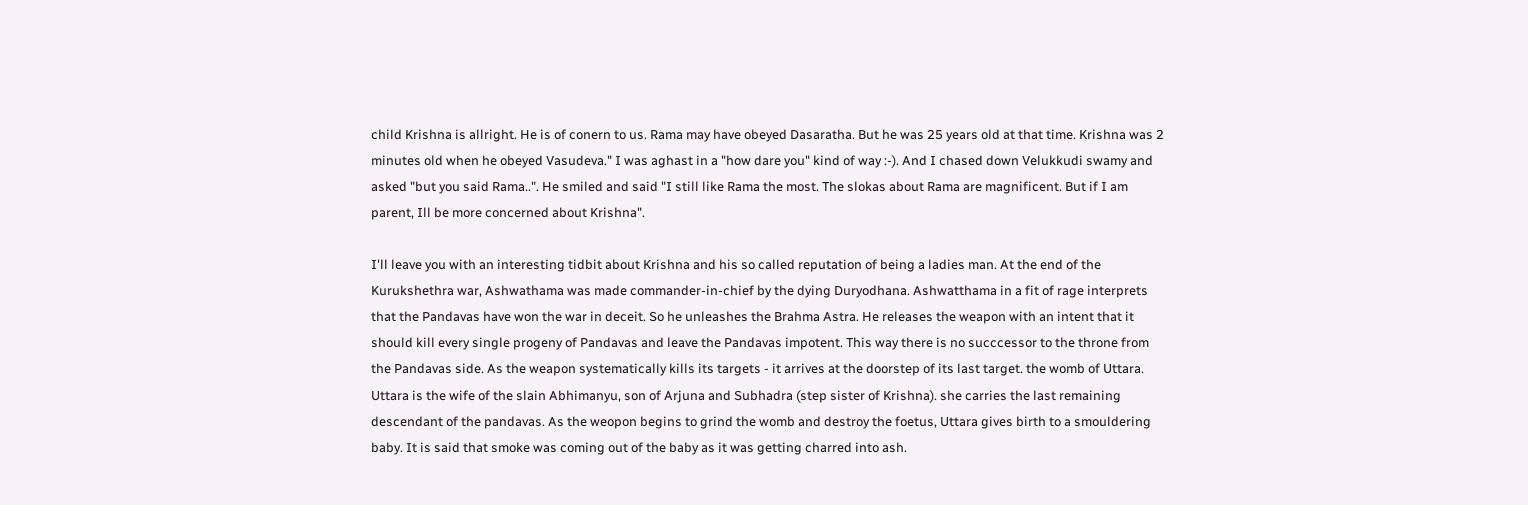child Krishna is allright. He is of conern to us. Rama may have obeyed Dasaratha. But he was 25 years old at that time. Krishna was 2 minutes old when he obeyed Vasudeva." I was aghast in a "how dare you" kind of way :-). And I chased down Velukkudi swamy and asked "but you said Rama..". He smiled and said "I still like Rama the most. The slokas about Rama are magnificent. But if I am parent, Ill be more concerned about Krishna".

I'll leave you with an interesting tidbit about Krishna and his so called reputation of being a ladies man. At the end of the Kurukshethra war, Ashwathama was made commander-in-chief by the dying Duryodhana. Ashwatthama in a fit of rage interprets that the Pandavas have won the war in deceit. So he unleashes the Brahma Astra. He releases the weapon with an intent that it should kill every single progeny of Pandavas and leave the Pandavas impotent. This way there is no succcessor to the throne from the Pandavas side. As the weapon systematically kills its targets - it arrives at the doorstep of its last target. the womb of Uttara. Uttara is the wife of the slain Abhimanyu, son of Arjuna and Subhadra (step sister of Krishna). she carries the last remaining descendant of the pandavas. As the weopon begins to grind the womb and destroy the foetus, Uttara gives birth to a smouldering baby. It is said that smoke was coming out of the baby as it was getting charred into ash.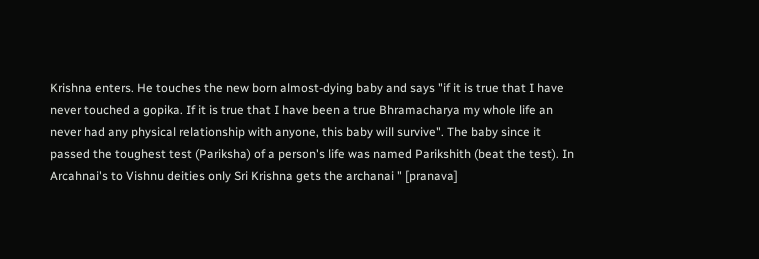Krishna enters. He touches the new born almost-dying baby and says "if it is true that I have never touched a gopika. If it is true that I have been a true Bhramacharya my whole life an never had any physical relationship with anyone, this baby will survive". The baby since it passed the toughest test (Pariksha) of a person's life was named Parikshith (beat the test). In Arcahnai's to Vishnu deities only Sri Krishna gets the archanai " [pranava]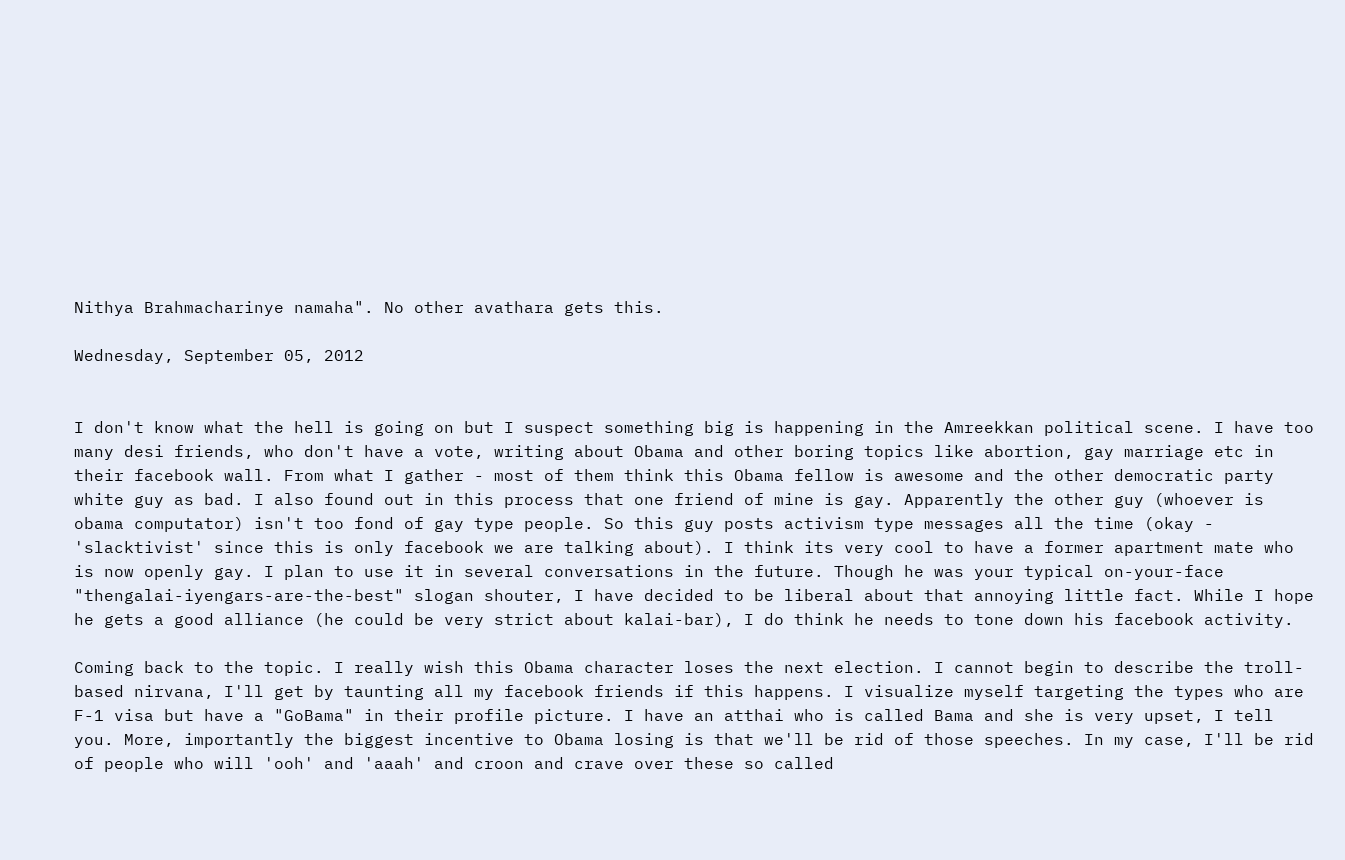Nithya Brahmacharinye namaha". No other avathara gets this.

Wednesday, September 05, 2012


I don't know what the hell is going on but I suspect something big is happening in the Amreekkan political scene. I have too many desi friends, who don't have a vote, writing about Obama and other boring topics like abortion, gay marriage etc in their facebook wall. From what I gather - most of them think this Obama fellow is awesome and the other democratic party white guy as bad. I also found out in this process that one friend of mine is gay. Apparently the other guy (whoever is obama computator) isn't too fond of gay type people. So this guy posts activism type messages all the time (okay - 'slacktivist' since this is only facebook we are talking about). I think its very cool to have a former apartment mate who is now openly gay. I plan to use it in several conversations in the future. Though he was your typical on-your-face "thengalai-iyengars-are-the-best" slogan shouter, I have decided to be liberal about that annoying little fact. While I hope he gets a good alliance (he could be very strict about kalai-bar), I do think he needs to tone down his facebook activity.

Coming back to the topic. I really wish this Obama character loses the next election. I cannot begin to describe the troll-based nirvana, I'll get by taunting all my facebook friends if this happens. I visualize myself targeting the types who are F-1 visa but have a "GoBama" in their profile picture. I have an atthai who is called Bama and she is very upset, I tell you. More, importantly the biggest incentive to Obama losing is that we'll be rid of those speeches. In my case, I'll be rid of people who will 'ooh' and 'aaah' and croon and crave over these so called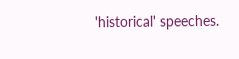'historical' speeches.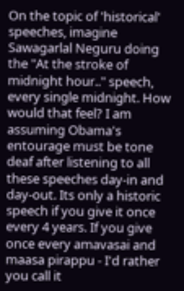On the topic of 'historical' speeches, imagine Sawagarlal Neguru doing the "At the stroke of midnight hour.." speech, every single midnight. How would that feel? I am assuming Obama's entourage must be tone deaf after listening to all these speeches day-in and day-out. Its only a historic speech if you give it once every 4 years. If you give once every amavasai and maasa pirappu - I'd rather you call it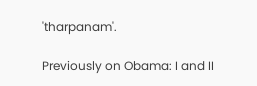'tharpanam'.

Previously on Obama: I and II